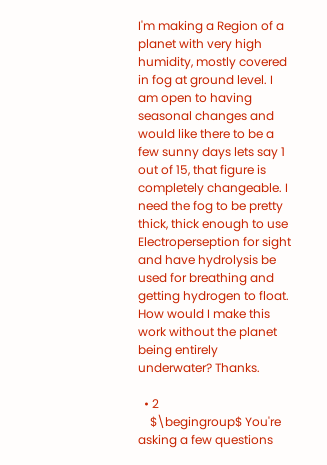I'm making a Region of a planet with very high humidity, mostly covered in fog at ground level. I am open to having seasonal changes and would like there to be a few sunny days lets say 1 out of 15, that figure is completely changeable. I need the fog to be pretty thick, thick enough to use Electroperseption for sight and have hydrolysis be used for breathing and getting hydrogen to float. How would I make this work without the planet being entirely underwater? Thanks.

  • 2
    $\begingroup$ You're asking a few questions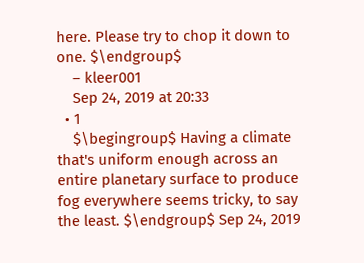here. Please try to chop it down to one. $\endgroup$
    – kleer001
    Sep 24, 2019 at 20:33
  • 1
    $\begingroup$ Having a climate that's uniform enough across an entire planetary surface to produce fog everywhere seems tricky, to say the least. $\endgroup$ Sep 24, 2019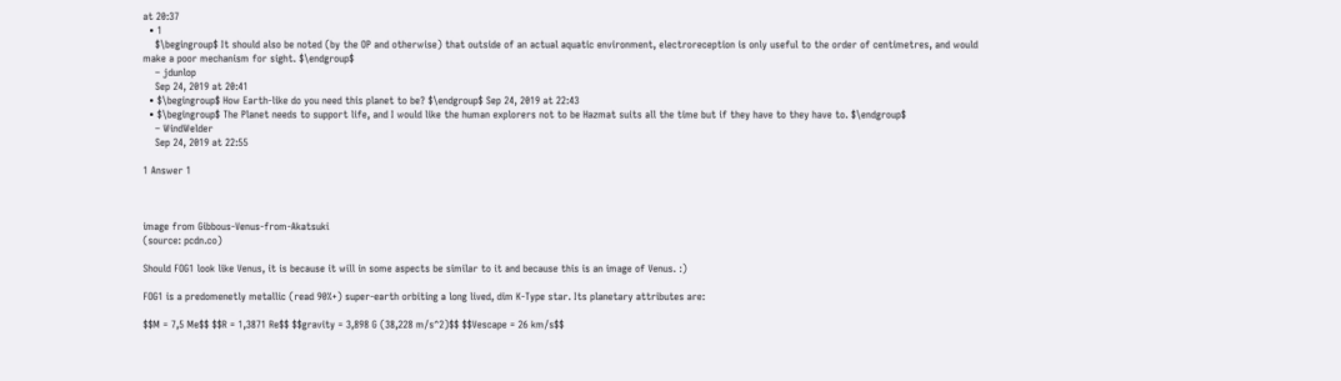at 20:37
  • 1
    $\begingroup$ It should also be noted (by the OP and otherwise) that outside of an actual aquatic environment, electroreception is only useful to the order of centimetres, and would make a poor mechanism for sight. $\endgroup$
    – jdunlop
    Sep 24, 2019 at 20:41
  • $\begingroup$ How Earth-like do you need this planet to be? $\endgroup$ Sep 24, 2019 at 22:43
  • $\begingroup$ The Planet needs to support life, and I would like the human explorers not to be Hazmat suits all the time but if they have to they have to. $\endgroup$
    – WindWelder
    Sep 24, 2019 at 22:55

1 Answer 1



image from Gibbous-Venus-from-Akatsuki
(source: pcdn.co)

Should FOG1 look like Venus, it is because it will in some aspects be similar to it and because this is an image of Venus. :)

FOG1 is a predomenetly metallic (read 90%+) super-earth orbiting a long lived, dim K-Type star. Its planetary attributes are:

$$M = 7,5 Me$$ $$R = 1,3871 Re$$ $$gravity = 3,898 G (38,228 m/s^2)$$ $$Vescape = 26 km/s$$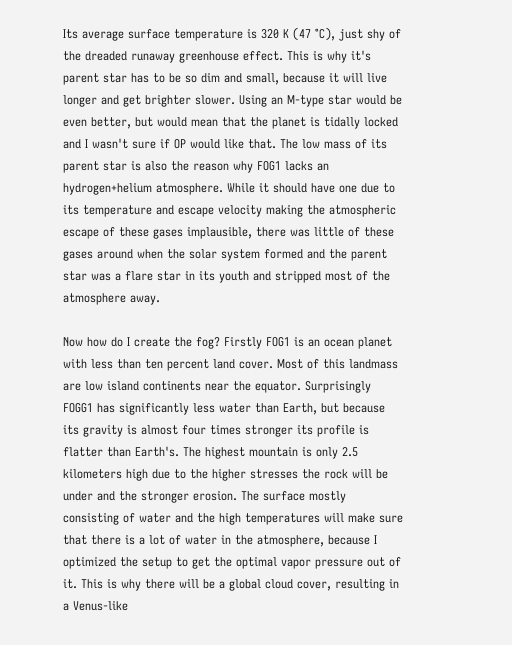Its average surface temperature is 320 K (47 °C), just shy of the dreaded runaway greenhouse effect. This is why it's parent star has to be so dim and small, because it will live longer and get brighter slower. Using an M-type star would be even better, but would mean that the planet is tidally locked and I wasn't sure if OP would like that. The low mass of its parent star is also the reason why FOG1 lacks an hydrogen+helium atmosphere. While it should have one due to its temperature and escape velocity making the atmospheric escape of these gases implausible, there was little of these gases around when the solar system formed and the parent star was a flare star in its youth and stripped most of the atmosphere away.

Now how do I create the fog? Firstly FOG1 is an ocean planet with less than ten percent land cover. Most of this landmass are low island continents near the equator. Surprisingly FOGG1 has significantly less water than Earth, but because its gravity is almost four times stronger its profile is flatter than Earth's. The highest mountain is only 2.5 kilometers high due to the higher stresses the rock will be under and the stronger erosion. The surface mostly consisting of water and the high temperatures will make sure that there is a lot of water in the atmosphere, because I optimized the setup to get the optimal vapor pressure out of it. This is why there will be a global cloud cover, resulting in a Venus-like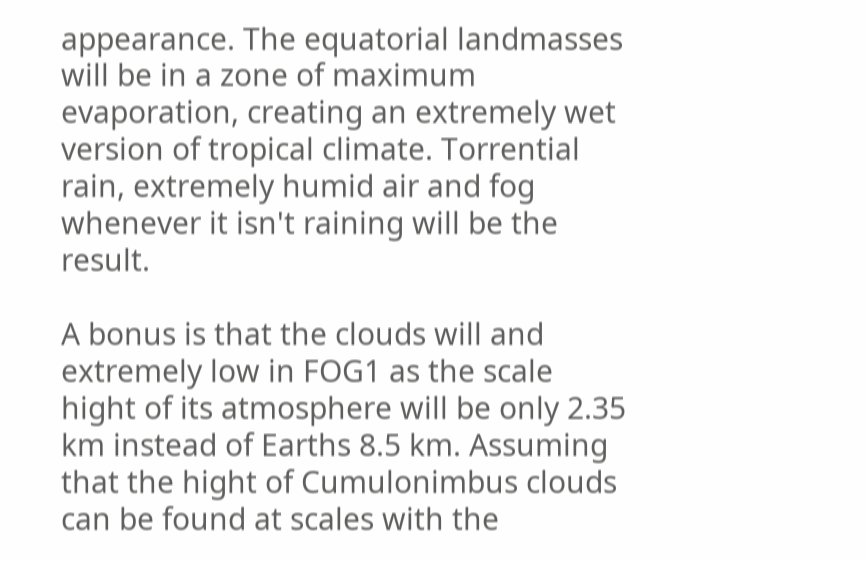appearance. The equatorial landmasses will be in a zone of maximum evaporation, creating an extremely wet version of tropical climate. Torrential rain, extremely humid air and fog whenever it isn't raining will be the result.

A bonus is that the clouds will and extremely low in FOG1 as the scale hight of its atmosphere will be only 2.35 km instead of Earths 8.5 km. Assuming that the hight of Cumulonimbus clouds can be found at scales with the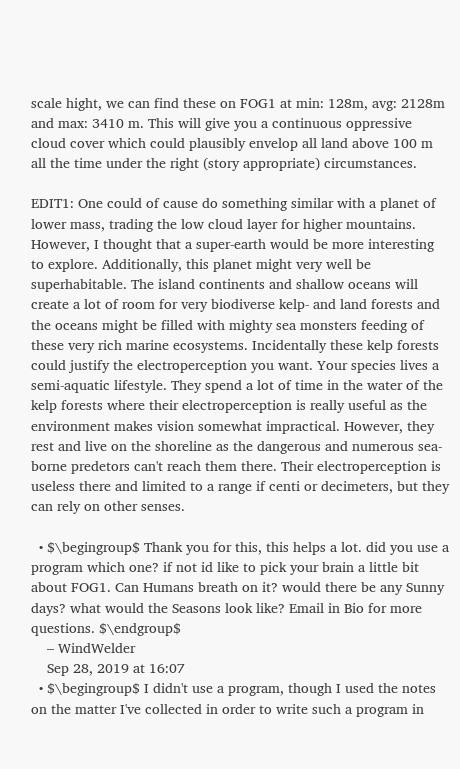scale hight, we can find these on FOG1 at min: 128m, avg: 2128m and max: 3410 m. This will give you a continuous oppressive cloud cover which could plausibly envelop all land above 100 m all the time under the right (story appropriate) circumstances.

EDIT1: One could of cause do something similar with a planet of lower mass, trading the low cloud layer for higher mountains. However, I thought that a super-earth would be more interesting to explore. Additionally, this planet might very well be superhabitable. The island continents and shallow oceans will create a lot of room for very biodiverse kelp- and land forests and the oceans might be filled with mighty sea monsters feeding of these very rich marine ecosystems. Incidentally these kelp forests could justify the electroperception you want. Your species lives a semi-aquatic lifestyle. They spend a lot of time in the water of the kelp forests where their electroperception is really useful as the environment makes vision somewhat impractical. However, they rest and live on the shoreline as the dangerous and numerous sea-borne predetors can't reach them there. Their electroperception is useless there and limited to a range if centi or decimeters, but they can rely on other senses.

  • $\begingroup$ Thank you for this, this helps a lot. did you use a program which one? if not id like to pick your brain a little bit about FOG1. Can Humans breath on it? would there be any Sunny days? what would the Seasons look like? Email in Bio for more questions. $\endgroup$
    – WindWelder
    Sep 28, 2019 at 16:07
  • $\begingroup$ I didn't use a program, though I used the notes on the matter I've collected in order to write such a program in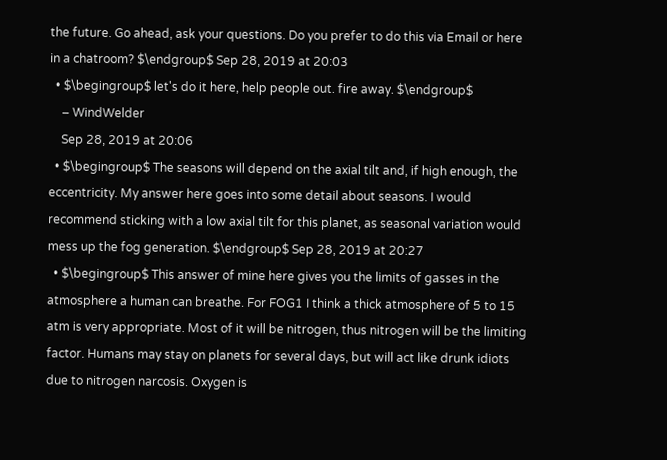the future. Go ahead, ask your questions. Do you prefer to do this via Email or here in a chatroom? $\endgroup$ Sep 28, 2019 at 20:03
  • $\begingroup$ let's do it here, help people out. fire away. $\endgroup$
    – WindWelder
    Sep 28, 2019 at 20:06
  • $\begingroup$ The seasons will depend on the axial tilt and, if high enough, the eccentricity. My answer here goes into some detail about seasons. I would recommend sticking with a low axial tilt for this planet, as seasonal variation would mess up the fog generation. $\endgroup$ Sep 28, 2019 at 20:27
  • $\begingroup$ This answer of mine here gives you the limits of gasses in the atmosphere a human can breathe. For FOG1 I think a thick atmosphere of 5 to 15 atm is very appropriate. Most of it will be nitrogen, thus nitrogen will be the limiting factor. Humans may stay on planets for several days, but will act like drunk idiots due to nitrogen narcosis. Oxygen is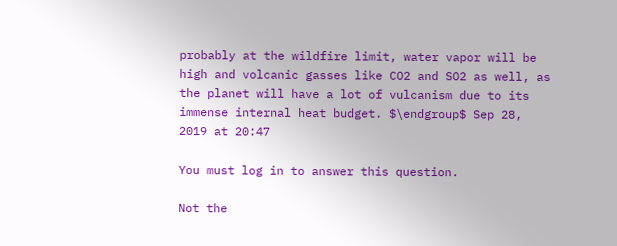probably at the wildfire limit, water vapor will be high and volcanic gasses like CO2 and SO2 as well, as the planet will have a lot of vulcanism due to its immense internal heat budget. $\endgroup$ Sep 28, 2019 at 20:47

You must log in to answer this question.

Not the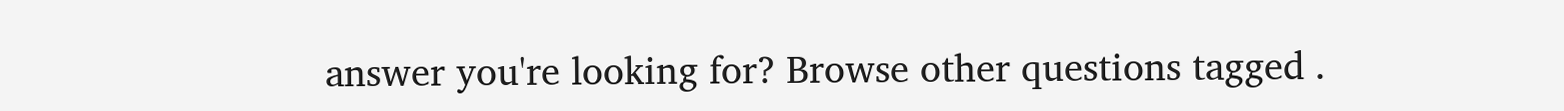answer you're looking for? Browse other questions tagged .